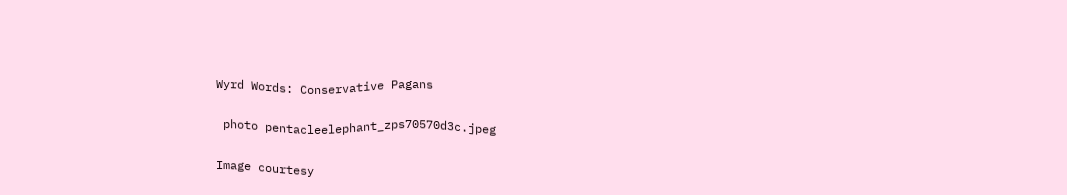Wyrd Words: Conservative Pagans

 photo pentacleelephant_zps70570d3c.jpeg

Image courtesy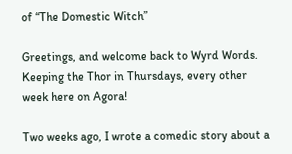of “The Domestic Witch”

Greetings, and welcome back to Wyrd Words. Keeping the Thor in Thursdays, every other week here on Agora!

Two weeks ago, I wrote a comedic story about a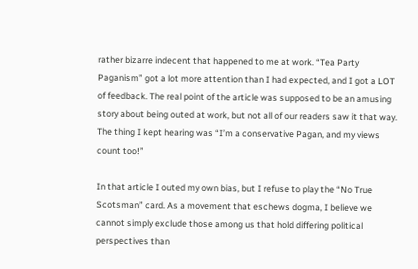rather bizarre indecent that happened to me at work. “Tea Party Paganism” got a lot more attention than I had expected, and I got a LOT of feedback. The real point of the article was supposed to be an amusing story about being outed at work, but not all of our readers saw it that way. The thing I kept hearing was “I’m a conservative Pagan, and my views count too!”

In that article I outed my own bias, but I refuse to play the “No True Scotsman” card. As a movement that eschews dogma, I believe we cannot simply exclude those among us that hold differing political perspectives than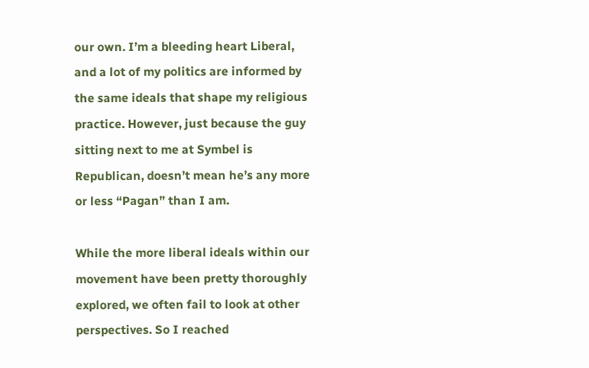our own. I’m a bleeding heart Liberal, and a lot of my politics are informed by the same ideals that shape my religious practice. However, just because the guy sitting next to me at Symbel is Republican, doesn’t mean he’s any more or less “Pagan” than I am.

While the more liberal ideals within our movement have been pretty thoroughly explored, we often fail to look at other perspectives. So I reached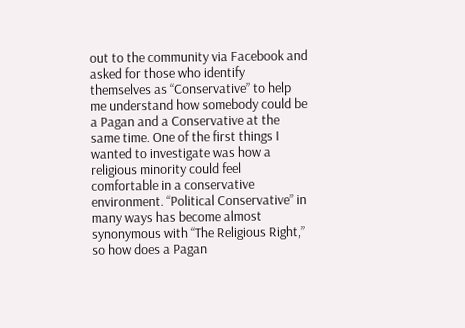out to the community via Facebook and asked for those who identify themselves as “Conservative” to help me understand how somebody could be a Pagan and a Conservative at the same time. One of the first things I wanted to investigate was how a religious minority could feel comfortable in a conservative environment. “Political Conservative” in many ways has become almost synonymous with “The Religious Right,” so how does a Pagan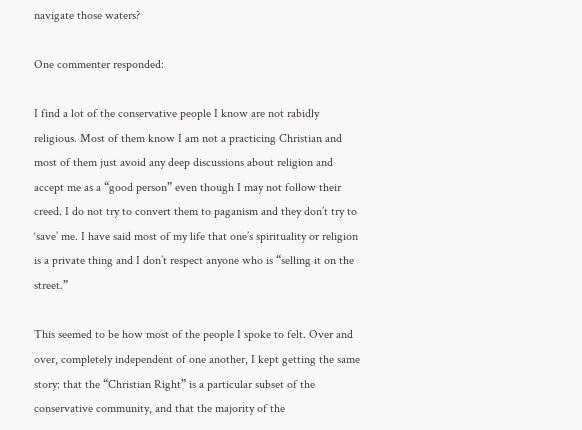navigate those waters?

One commenter responded:

I find a lot of the conservative people I know are not rabidly religious. Most of them know I am not a practicing Christian and most of them just avoid any deep discussions about religion and accept me as a “good person” even though I may not follow their creed. I do not try to convert them to paganism and they don’t try to ‘save’ me. I have said most of my life that one’s spirituality or religion is a private thing and I don’t respect anyone who is “selling it on the street.”

This seemed to be how most of the people I spoke to felt. Over and over, completely independent of one another, I kept getting the same story: that the “Christian Right” is a particular subset of the conservative community, and that the majority of the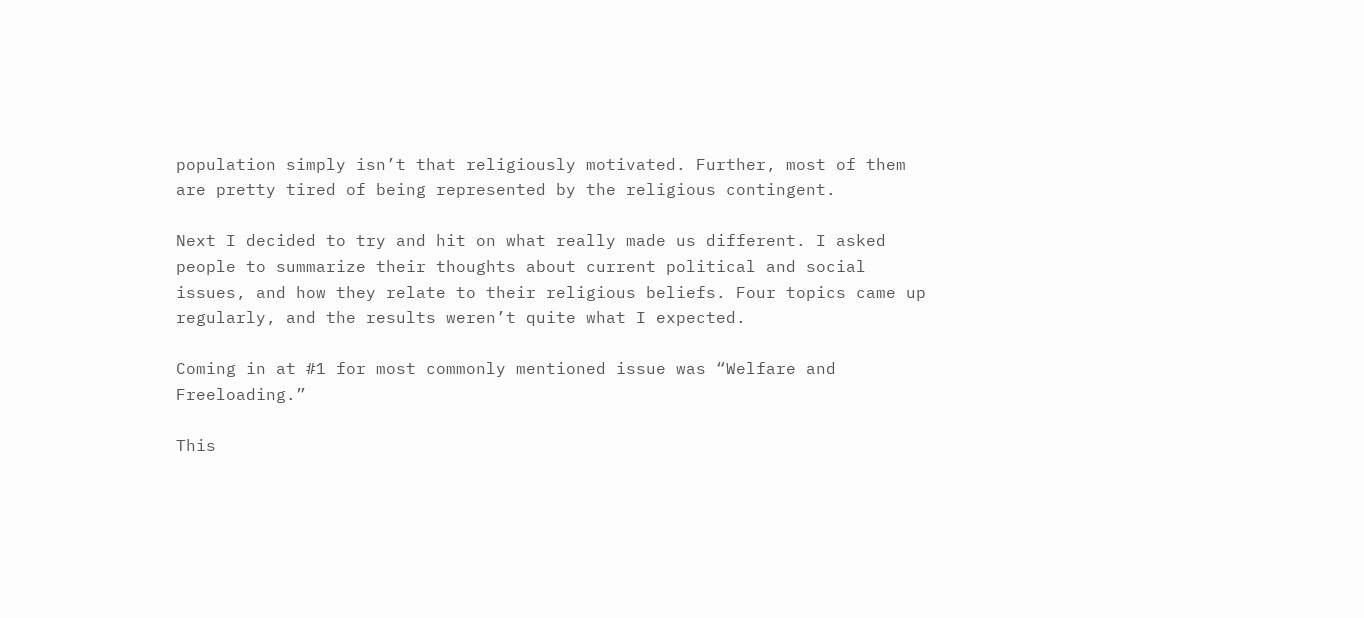population simply isn’t that religiously motivated. Further, most of them are pretty tired of being represented by the religious contingent.

Next I decided to try and hit on what really made us different. I asked people to summarize their thoughts about current political and social issues, and how they relate to their religious beliefs. Four topics came up regularly, and the results weren’t quite what I expected.

Coming in at #1 for most commonly mentioned issue was “Welfare and Freeloading.”

This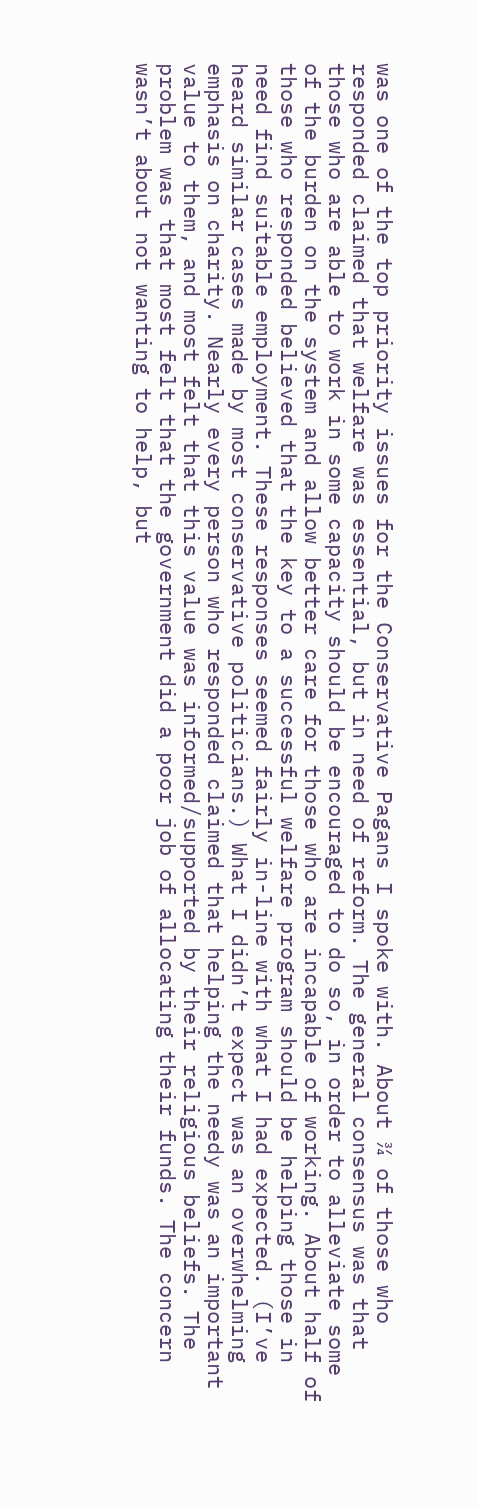was one of the top priority issues for the Conservative Pagans I spoke with. About ¾ of those who responded claimed that welfare was essential, but in need of reform. The general consensus was that those who are able to work in some capacity should be encouraged to do so, in order to alleviate some of the burden on the system and allow better care for those who are incapable of working. About half of those who responded believed that the key to a successful welfare program should be helping those in need find suitable employment. These responses seemed fairly in-line with what I had expected. (I’ve heard similar cases made by most conservative politicians.) What I didn’t expect was an overwhelming emphasis on charity. Nearly every person who responded claimed that helping the needy was an important value to them, and most felt that this value was informed/supported by their religious beliefs. The problem was that most felt that the government did a poor job of allocating their funds. The concern wasn’t about not wanting to help, but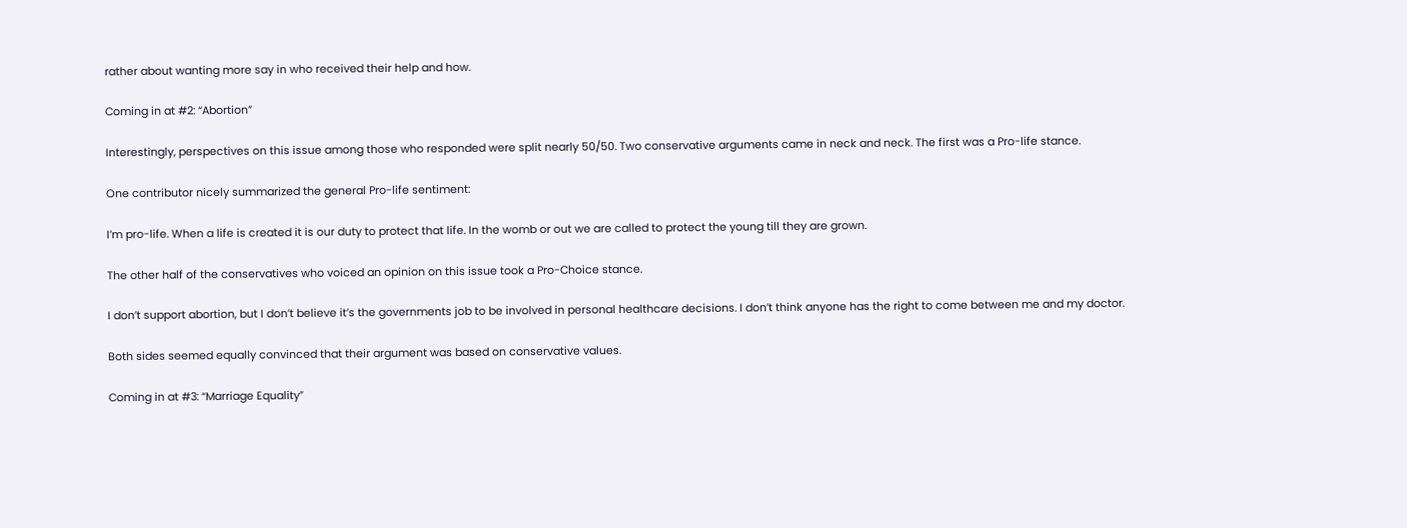rather about wanting more say in who received their help and how.

Coming in at #2: “Abortion”

Interestingly, perspectives on this issue among those who responded were split nearly 50/50. Two conservative arguments came in neck and neck. The first was a Pro-life stance.

One contributor nicely summarized the general Pro-life sentiment:

I’m pro-life. When a life is created it is our duty to protect that life. In the womb or out we are called to protect the young till they are grown.

The other half of the conservatives who voiced an opinion on this issue took a Pro-Choice stance.

I don’t support abortion, but I don’t believe it’s the governments job to be involved in personal healthcare decisions. I don’t think anyone has the right to come between me and my doctor.

Both sides seemed equally convinced that their argument was based on conservative values.

Coming in at #3: “Marriage Equality”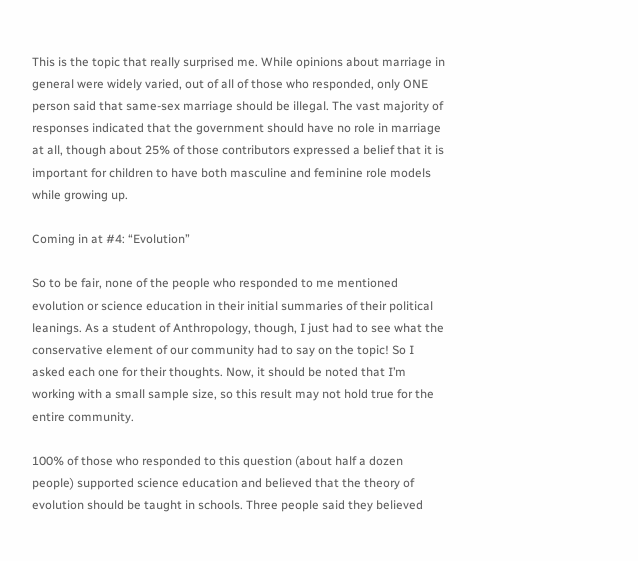This is the topic that really surprised me. While opinions about marriage in general were widely varied, out of all of those who responded, only ONE person said that same-sex marriage should be illegal. The vast majority of responses indicated that the government should have no role in marriage at all, though about 25% of those contributors expressed a belief that it is important for children to have both masculine and feminine role models while growing up.

Coming in at #4: “Evolution”

So to be fair, none of the people who responded to me mentioned evolution or science education in their initial summaries of their political leanings. As a student of Anthropology, though, I just had to see what the conservative element of our community had to say on the topic! So I asked each one for their thoughts. Now, it should be noted that I’m working with a small sample size, so this result may not hold true for the entire community.

100% of those who responded to this question (about half a dozen people) supported science education and believed that the theory of evolution should be taught in schools. Three people said they believed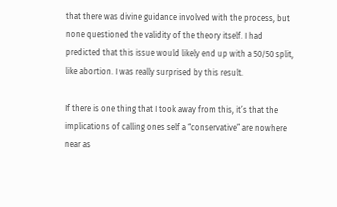that there was divine guidance involved with the process, but none questioned the validity of the theory itself. I had predicted that this issue would likely end up with a 50/50 split, like abortion. I was really surprised by this result.

If there is one thing that I took away from this, it’s that the implications of calling ones self a “conservative” are nowhere near as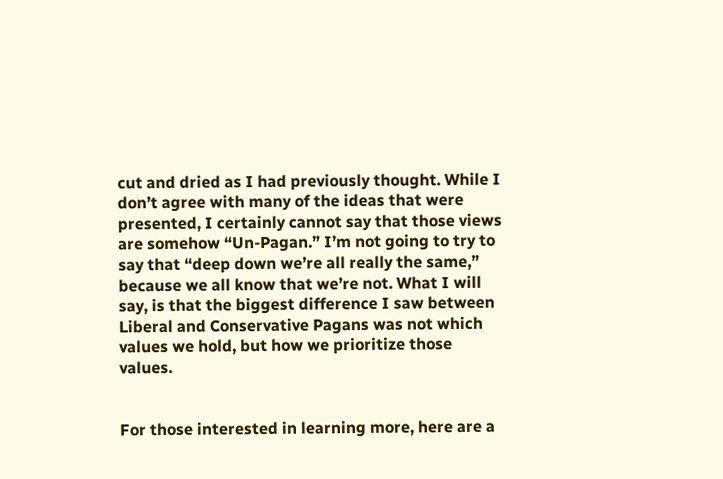cut and dried as I had previously thought. While I don’t agree with many of the ideas that were presented, I certainly cannot say that those views are somehow “Un-Pagan.” I’m not going to try to say that “deep down we’re all really the same,” because we all know that we’re not. What I will say, is that the biggest difference I saw between Liberal and Conservative Pagans was not which values we hold, but how we prioritize those values.


For those interested in learning more, here are a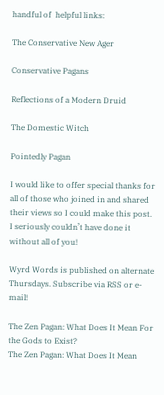handful of  helpful links:

The Conservative New Ager

Conservative Pagans

Reflections of a Modern Druid

The Domestic Witch

Pointedly Pagan

I would like to offer special thanks for all of those who joined in and shared their views so I could make this post. I seriously couldn’t have done it without all of you!

Wyrd Words is published on alternate Thursdays. Subscribe via RSS or e-mail!

The Zen Pagan: What Does It Mean For the Gods to Exist?
The Zen Pagan: What Does It Mean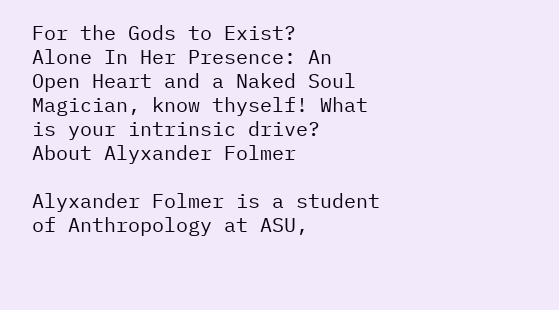For the Gods to Exist?
Alone In Her Presence: An Open Heart and a Naked Soul
Magician, know thyself! What is your intrinsic drive?
About Alyxander Folmer

Alyxander Folmer is a student of Anthropology at ASU,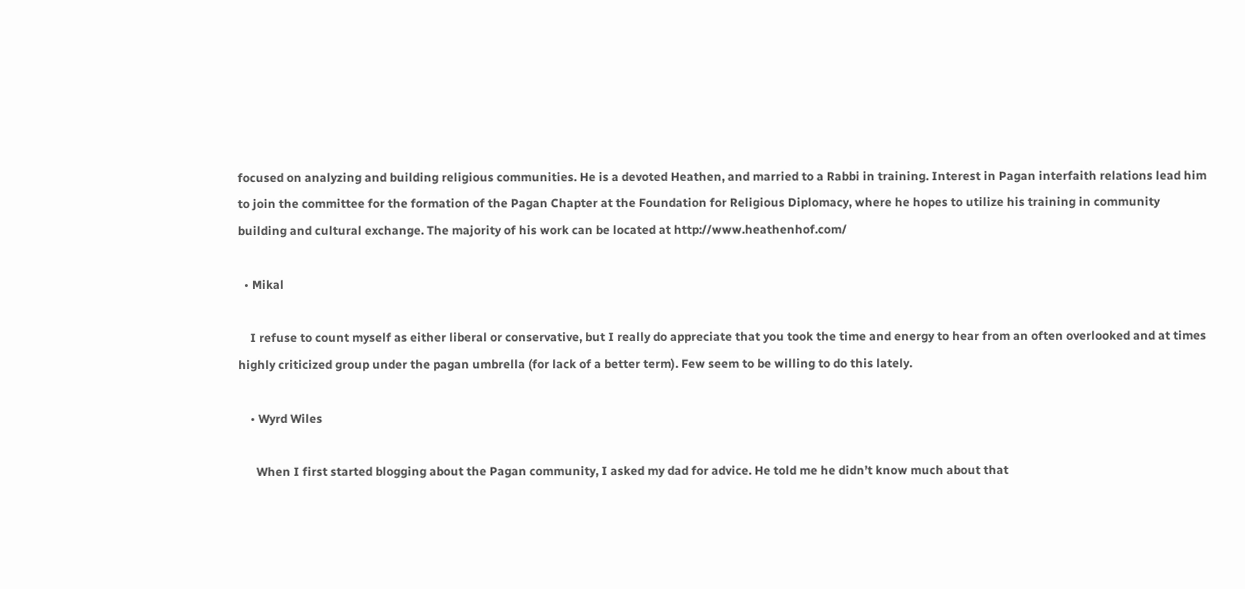focused on analyzing and building religious communities. He is a devoted Heathen, and married to a Rabbi in training. Interest in Pagan interfaith relations lead him to join the committee for the formation of the Pagan Chapter at the Foundation for Religious Diplomacy, where he hopes to utilize his training in community building and cultural exchange. The majority of his work can be located at http://www.heathenhof.com/

  • Mikal

    I refuse to count myself as either liberal or conservative, but I really do appreciate that you took the time and energy to hear from an often overlooked and at times highly criticized group under the pagan umbrella (for lack of a better term). Few seem to be willing to do this lately.

    • Wyrd Wiles

      When I first started blogging about the Pagan community, I asked my dad for advice. He told me he didn’t know much about that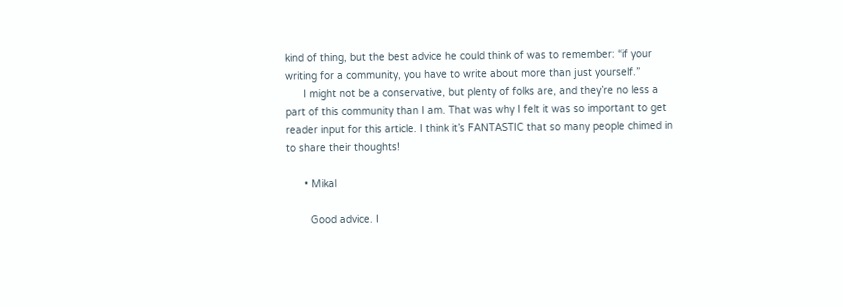kind of thing, but the best advice he could think of was to remember: “if your writing for a community, you have to write about more than just yourself.”
      I might not be a conservative, but plenty of folks are, and they’re no less a part of this community than I am. That was why I felt it was so important to get reader input for this article. I think it’s FANTASTIC that so many people chimed in to share their thoughts!

      • Mikal

        Good advice. I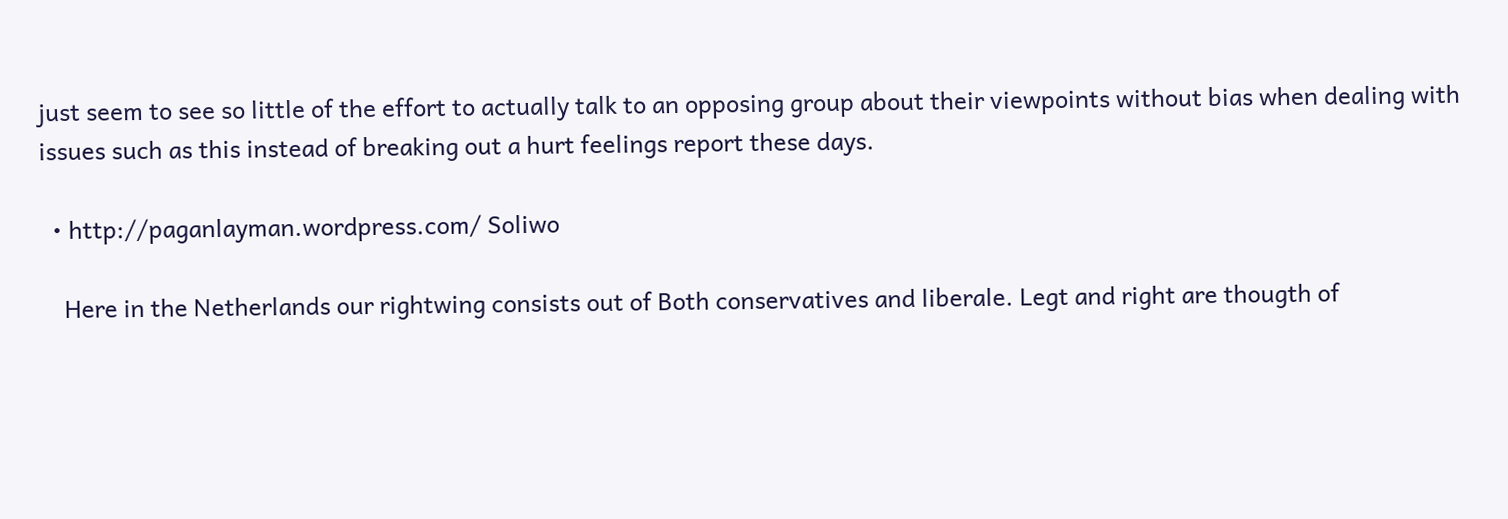just seem to see so little of the effort to actually talk to an opposing group about their viewpoints without bias when dealing with issues such as this instead of breaking out a hurt feelings report these days.

  • http://paganlayman.wordpress.com/ Soliwo

    Here in the Netherlands our rightwing consists out of Both conservatives and liberale. Legt and right are thougth of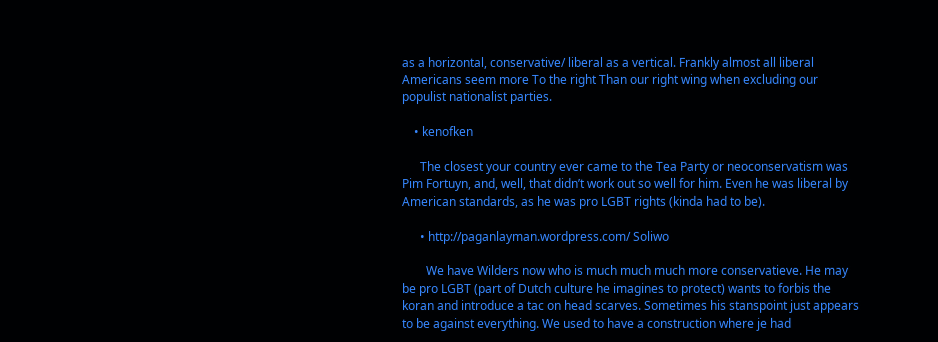as a horizontal, conservative/ liberal as a vertical. Frankly almost all liberal Americans seem more To the right Than our right wing when excluding our populist nationalist parties.

    • kenofken

      The closest your country ever came to the Tea Party or neoconservatism was Pim Fortuyn, and, well, that didn’t work out so well for him. Even he was liberal by American standards, as he was pro LGBT rights (kinda had to be).

      • http://paganlayman.wordpress.com/ Soliwo

        We have Wilders now who is much much much more conservatieve. He may be pro LGBT (part of Dutch culture he imagines to protect) wants to forbis the koran and introduce a tac on head scarves. Sometimes his stanspoint just appears to be against everything. We used to have a construction where je had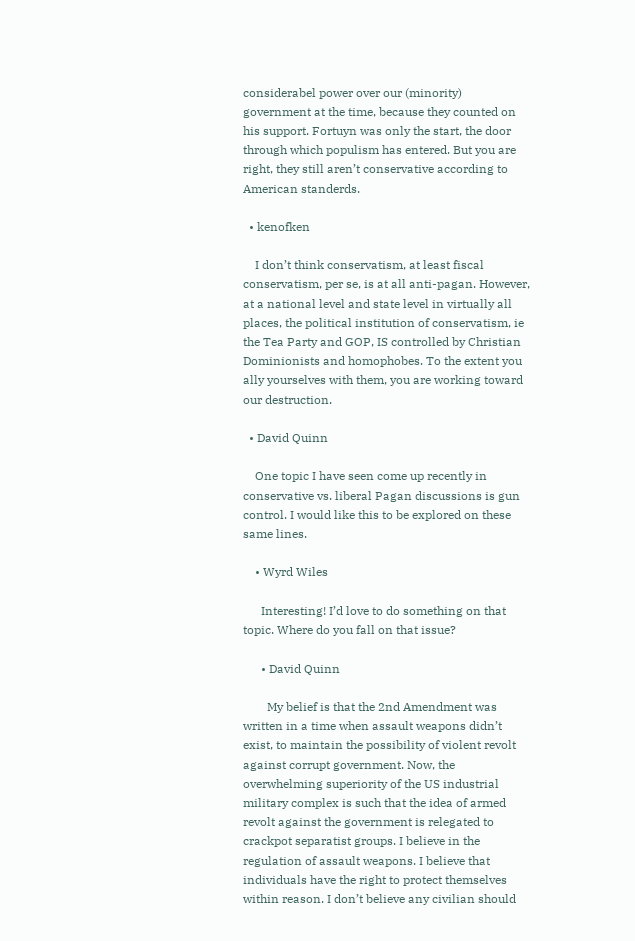considerabel power over our (minority) government at the time, because they counted on his support. Fortuyn was only the start, the door through which populism has entered. But you are right, they still aren’t conservative according to American standerds.

  • kenofken

    I don’t think conservatism, at least fiscal conservatism, per se, is at all anti-pagan. However, at a national level and state level in virtually all places, the political institution of conservatism, ie the Tea Party and GOP, IS controlled by Christian Dominionists and homophobes. To the extent you ally yourselves with them, you are working toward our destruction.

  • David Quinn

    One topic I have seen come up recently in conservative vs. liberal Pagan discussions is gun control. I would like this to be explored on these same lines.

    • Wyrd Wiles

      Interesting! I’d love to do something on that topic. Where do you fall on that issue?

      • David Quinn

        My belief is that the 2nd Amendment was written in a time when assault weapons didn’t exist, to maintain the possibility of violent revolt against corrupt government. Now, the overwhelming superiority of the US industrial military complex is such that the idea of armed revolt against the government is relegated to crackpot separatist groups. I believe in the regulation of assault weapons. I believe that individuals have the right to protect themselves within reason. I don’t believe any civilian should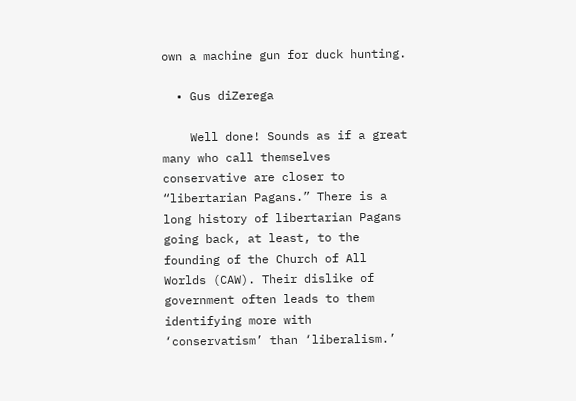own a machine gun for duck hunting.

  • Gus diZerega

    Well done! Sounds as if a great many who call themselves conservative are closer to “libertarian Pagans.” There is a long history of libertarian Pagans going back, at least, to the founding of the Church of All Worlds (CAW). Their dislike of government often leads to them identifying more with ‘conservatism’ than ‘liberalism.’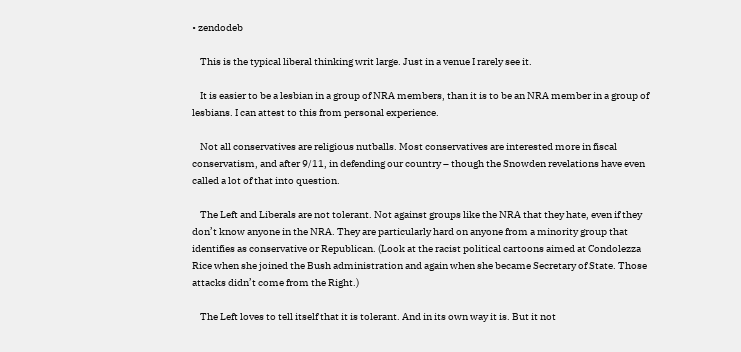• zendodeb

    This is the typical liberal thinking writ large. Just in a venue I rarely see it.

    It is easier to be a lesbian in a group of NRA members, than it is to be an NRA member in a group of lesbians. I can attest to this from personal experience.

    Not all conservatives are religious nutballs. Most conservatives are interested more in fiscal conservatism, and after 9/11, in defending our country – though the Snowden revelations have even called a lot of that into question.

    The Left and Liberals are not tolerant. Not against groups like the NRA that they hate, even if they don’t know anyone in the NRA. They are particularly hard on anyone from a minority group that identifies as conservative or Republican. (Look at the racist political cartoons aimed at Condolezza Rice when she joined the Bush administration and again when she became Secretary of State. Those attacks didn’t come from the Right.)

    The Left loves to tell itself that it is tolerant. And in its own way it is. But it not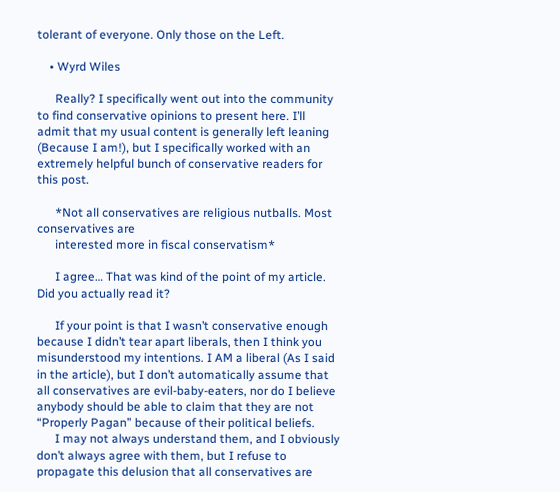tolerant of everyone. Only those on the Left.

    • Wyrd Wiles

      Really? I specifically went out into the community to find conservative opinions to present here. I’ll admit that my usual content is generally left leaning (Because I am!), but I specifically worked with an extremely helpful bunch of conservative readers for this post.

      *Not all conservatives are religious nutballs. Most conservatives are
      interested more in fiscal conservatism*

      I agree… That was kind of the point of my article. Did you actually read it?

      If your point is that I wasn’t conservative enough because I didn’t tear apart liberals, then I think you misunderstood my intentions. I AM a liberal (As I said in the article), but I don’t automatically assume that all conservatives are evil-baby-eaters, nor do I believe anybody should be able to claim that they are not “Properly Pagan” because of their political beliefs.
      I may not always understand them, and I obviously don’t always agree with them, but I refuse to propagate this delusion that all conservatives are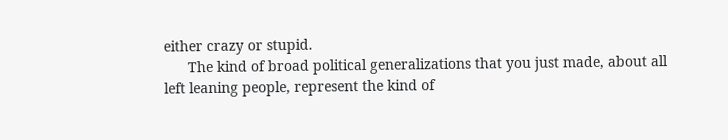either crazy or stupid.
      The kind of broad political generalizations that you just made, about all left leaning people, represent the kind of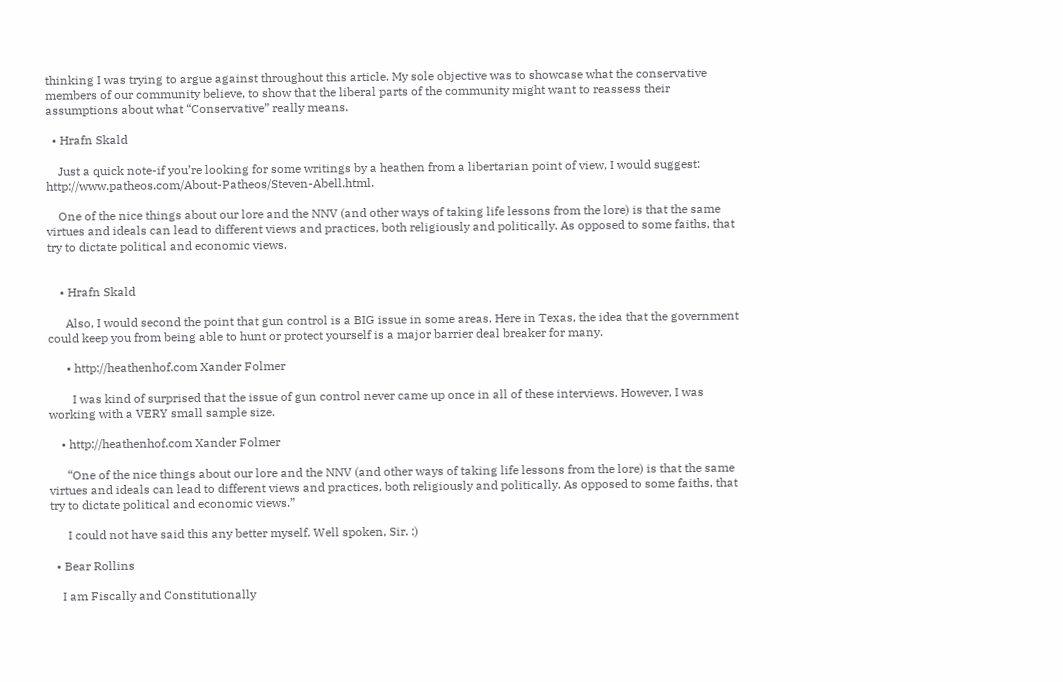thinking I was trying to argue against throughout this article. My sole objective was to showcase what the conservative members of our community believe, to show that the liberal parts of the community might want to reassess their assumptions about what “Conservative” really means.

  • Hrafn Skald

    Just a quick note-if you’re looking for some writings by a heathen from a libertarian point of view, I would suggest: http://www.patheos.com/About-Patheos/Steven-Abell.html.

    One of the nice things about our lore and the NNV (and other ways of taking life lessons from the lore) is that the same virtues and ideals can lead to different views and practices, both religiously and politically. As opposed to some faiths, that try to dictate political and economic views.


    • Hrafn Skald

      Also, I would second the point that gun control is a BIG issue in some areas. Here in Texas, the idea that the government could keep you from being able to hunt or protect yourself is a major barrier deal breaker for many.

      • http://heathenhof.com Xander Folmer

        I was kind of surprised that the issue of gun control never came up once in all of these interviews. However, I was working with a VERY small sample size.

    • http://heathenhof.com Xander Folmer

      “One of the nice things about our lore and the NNV (and other ways of taking life lessons from the lore) is that the same virtues and ideals can lead to different views and practices, both religiously and politically. As opposed to some faiths, that try to dictate political and economic views.”

      I could not have said this any better myself. Well spoken, Sir. :)

  • Bear Rollins

    I am Fiscally and Constitutionally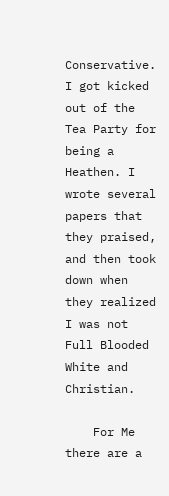Conservative. I got kicked out of the Tea Party for being a Heathen. I wrote several papers that they praised, and then took down when they realized I was not Full Blooded White and Christian.

    For Me there are a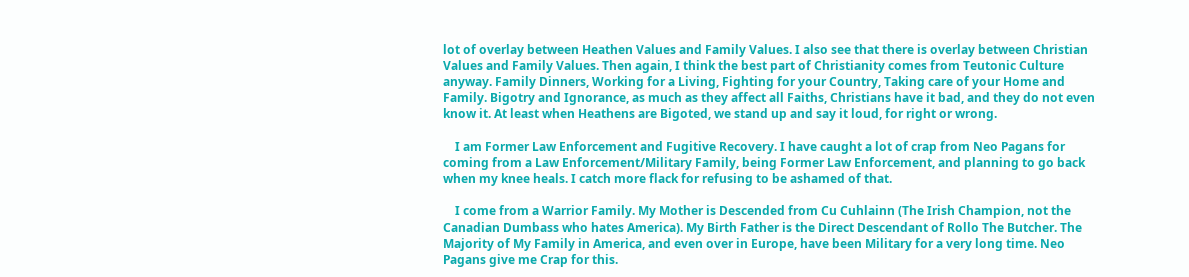lot of overlay between Heathen Values and Family Values. I also see that there is overlay between Christian Values and Family Values. Then again, I think the best part of Christianity comes from Teutonic Culture anyway. Family Dinners, Working for a Living, Fighting for your Country, Taking care of your Home and Family. Bigotry and Ignorance, as much as they affect all Faiths, Christians have it bad, and they do not even know it. At least when Heathens are Bigoted, we stand up and say it loud, for right or wrong.

    I am Former Law Enforcement and Fugitive Recovery. I have caught a lot of crap from Neo Pagans for coming from a Law Enforcement/Military Family, being Former Law Enforcement, and planning to go back when my knee heals. I catch more flack for refusing to be ashamed of that.

    I come from a Warrior Family. My Mother is Descended from Cu Cuhlainn (The Irish Champion, not the Canadian Dumbass who hates America). My Birth Father is the Direct Descendant of Rollo The Butcher. The Majority of My Family in America, and even over in Europe, have been Military for a very long time. Neo Pagans give me Crap for this.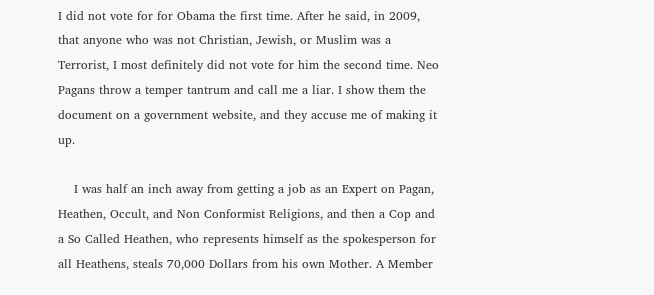I did not vote for for Obama the first time. After he said, in 2009, that anyone who was not Christian, Jewish, or Muslim was a Terrorist, I most definitely did not vote for him the second time. Neo Pagans throw a temper tantrum and call me a liar. I show them the document on a government website, and they accuse me of making it up.

    I was half an inch away from getting a job as an Expert on Pagan, Heathen, Occult, and Non Conformist Religions, and then a Cop and a So Called Heathen, who represents himself as the spokesperson for all Heathens, steals 70,000 Dollars from his own Mother. A Member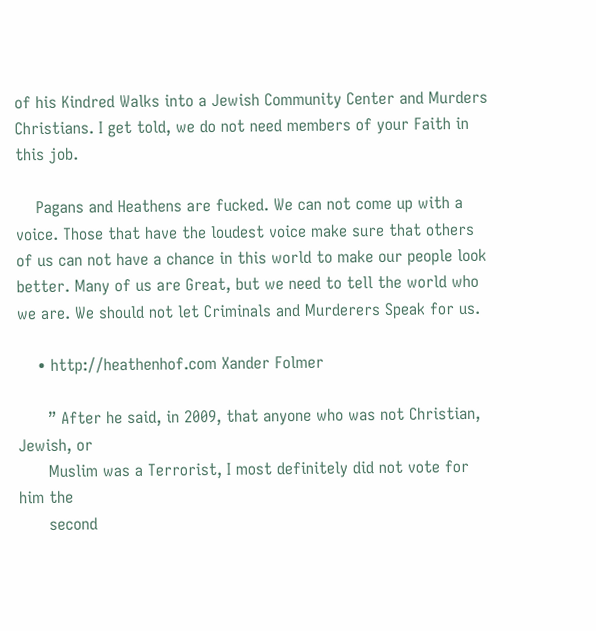of his Kindred Walks into a Jewish Community Center and Murders Christians. I get told, we do not need members of your Faith in this job.

    Pagans and Heathens are fucked. We can not come up with a voice. Those that have the loudest voice make sure that others of us can not have a chance in this world to make our people look better. Many of us are Great, but we need to tell the world who we are. We should not let Criminals and Murderers Speak for us.

    • http://heathenhof.com Xander Folmer

      ” After he said, in 2009, that anyone who was not Christian, Jewish, or
      Muslim was a Terrorist, I most definitely did not vote for him the
      second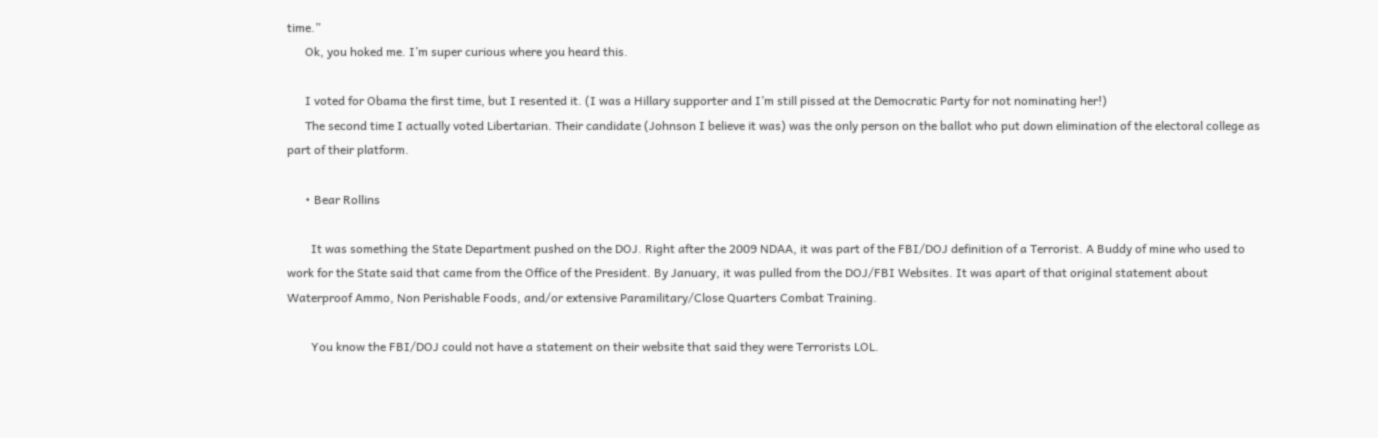time.”
      Ok, you hoked me. I’m super curious where you heard this.

      I voted for Obama the first time, but I resented it. (I was a Hillary supporter and I’m still pissed at the Democratic Party for not nominating her!)
      The second time I actually voted Libertarian. Their candidate (Johnson I believe it was) was the only person on the ballot who put down elimination of the electoral college as part of their platform.

      • Bear Rollins

        It was something the State Department pushed on the DOJ. Right after the 2009 NDAA, it was part of the FBI/DOJ definition of a Terrorist. A Buddy of mine who used to work for the State said that came from the Office of the President. By January, it was pulled from the DOJ/FBI Websites. It was apart of that original statement about Waterproof Ammo, Non Perishable Foods, and/or extensive Paramilitary/Close Quarters Combat Training.

        You know the FBI/DOJ could not have a statement on their website that said they were Terrorists LOL.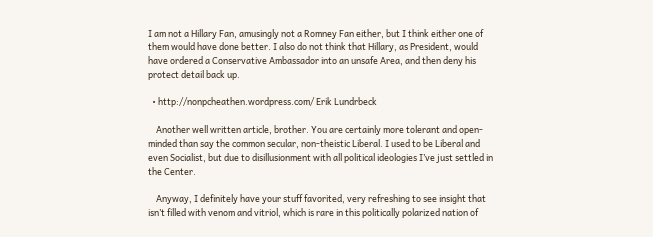I am not a Hillary Fan, amusingly not a Romney Fan either, but I think either one of them would have done better. I also do not think that Hillary, as President, would have ordered a Conservative Ambassador into an unsafe Area, and then deny his protect detail back up.

  • http://nonpcheathen.wordpress.com/ Erik Lundrbeck

    Another well written article, brother. You are certainly more tolerant and open-minded than say the common secular, non-theistic Liberal. I used to be Liberal and even Socialist, but due to disillusionment with all political ideologies I’ve just settled in the Center.

    Anyway, I definitely have your stuff favorited, very refreshing to see insight that isn’t filled with venom and vitriol, which is rare in this politically polarized nation of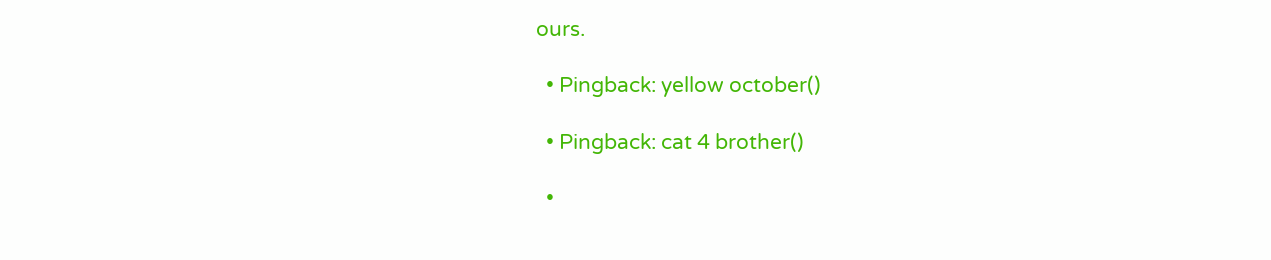ours.

  • Pingback: yellow october()

  • Pingback: cat 4 brother()

  •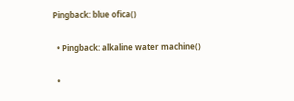Pingback: blue ofica()

  • Pingback: alkaline water machine()

  •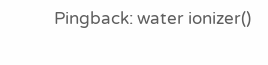Pingback: water ionizer()